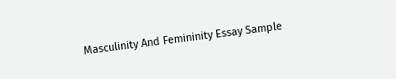Masculinity And Femininity Essay Sample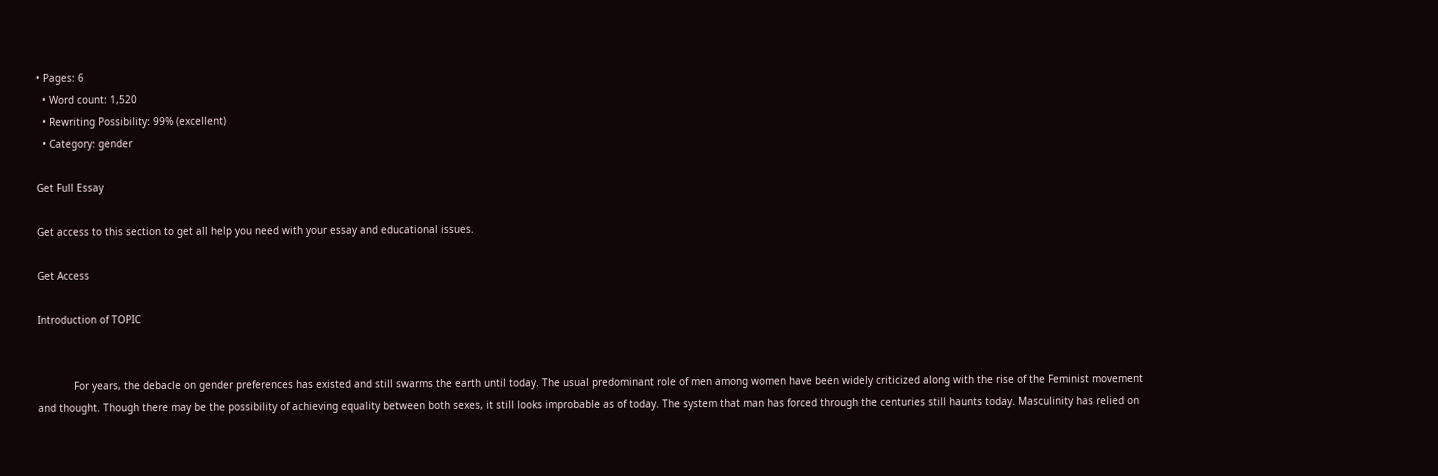• Pages: 6
  • Word count: 1,520
  • Rewriting Possibility: 99% (excellent)
  • Category: gender

Get Full Essay

Get access to this section to get all help you need with your essay and educational issues.

Get Access

Introduction of TOPIC


            For years, the debacle on gender preferences has existed and still swarms the earth until today. The usual predominant role of men among women have been widely criticized along with the rise of the Feminist movement and thought. Though there may be the possibility of achieving equality between both sexes, it still looks improbable as of today. The system that man has forced through the centuries still haunts today. Masculinity has relied on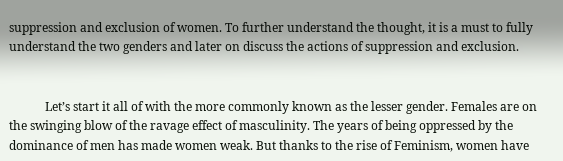suppression and exclusion of women. To further understand the thought, it is a must to fully understand the two genders and later on discuss the actions of suppression and exclusion.


            Let’s start it all of with the more commonly known as the lesser gender. Females are on the swinging blow of the ravage effect of masculinity. The years of being oppressed by the dominance of men has made women weak. But thanks to the rise of Feminism, women have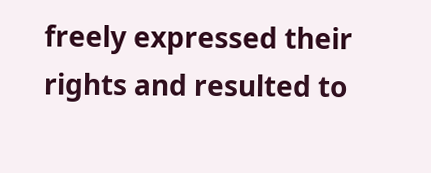freely expressed their rights and resulted to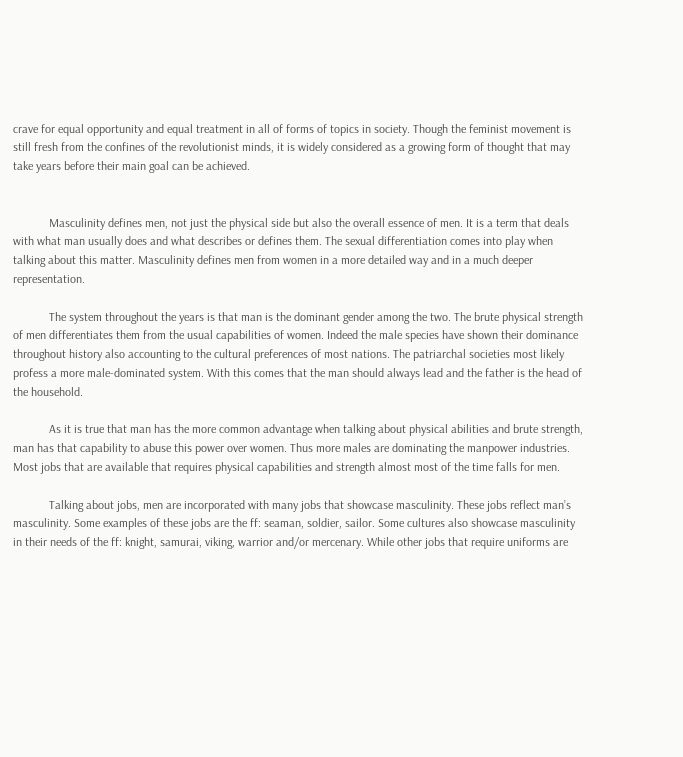crave for equal opportunity and equal treatment in all of forms of topics in society. Though the feminist movement is still fresh from the confines of the revolutionist minds, it is widely considered as a growing form of thought that may take years before their main goal can be achieved.


            Masculinity defines men, not just the physical side but also the overall essence of men. It is a term that deals with what man usually does and what describes or defines them. The sexual differentiation comes into play when talking about this matter. Masculinity defines men from women in a more detailed way and in a much deeper representation.

            The system throughout the years is that man is the dominant gender among the two. The brute physical strength of men differentiates them from the usual capabilities of women. Indeed the male species have shown their dominance throughout history also accounting to the cultural preferences of most nations. The patriarchal societies most likely profess a more male-dominated system. With this comes that the man should always lead and the father is the head of the household.

            As it is true that man has the more common advantage when talking about physical abilities and brute strength, man has that capability to abuse this power over women. Thus more males are dominating the manpower industries. Most jobs that are available that requires physical capabilities and strength almost most of the time falls for men.

            Talking about jobs, men are incorporated with many jobs that showcase masculinity. These jobs reflect man’s masculinity. Some examples of these jobs are the ff: seaman, soldier, sailor. Some cultures also showcase masculinity in their needs of the ff: knight, samurai, viking, warrior and/or mercenary. While other jobs that require uniforms are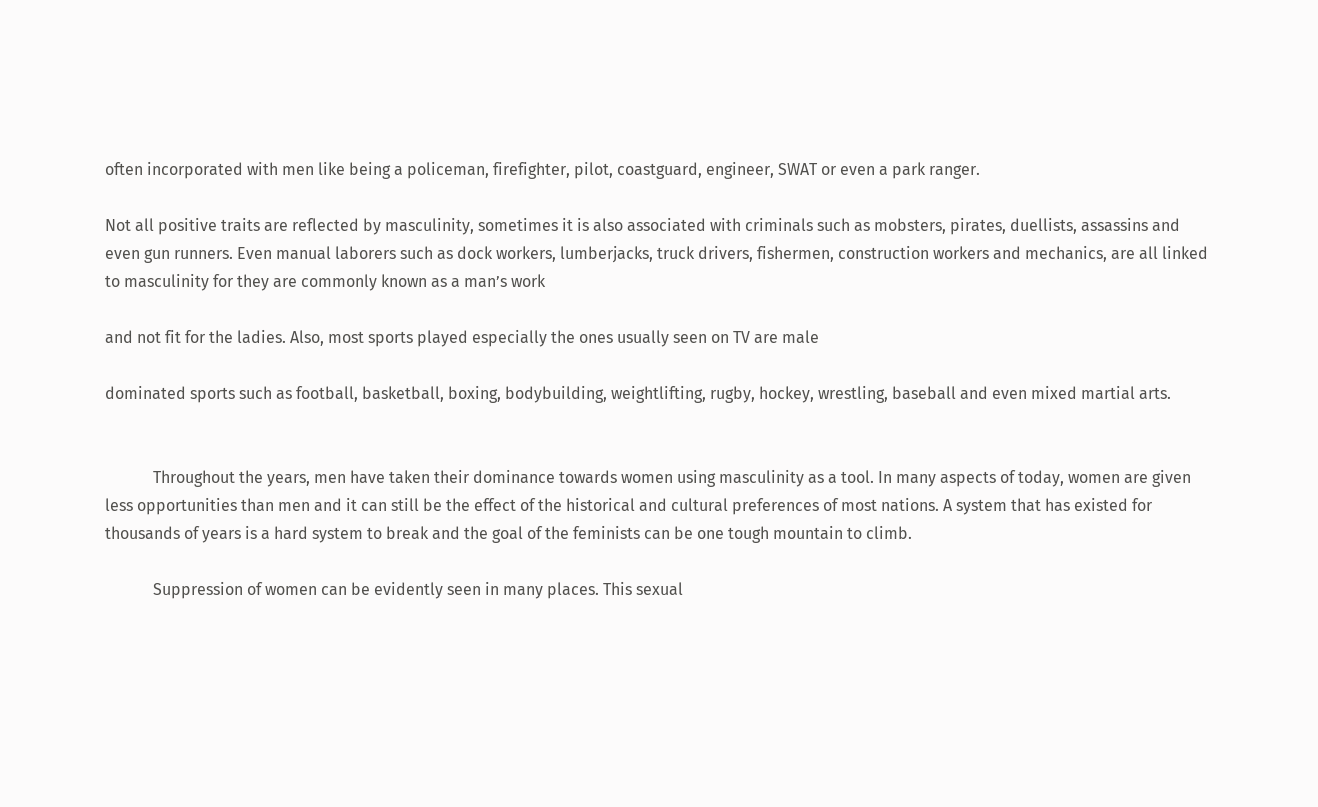often incorporated with men like being a policeman, firefighter, pilot, coastguard, engineer, SWAT or even a park ranger.

Not all positive traits are reflected by masculinity, sometimes it is also associated with criminals such as mobsters, pirates, duellists, assassins and even gun runners. Even manual laborers such as dock workers, lumberjacks, truck drivers, fishermen, construction workers and mechanics, are all linked to masculinity for they are commonly known as a man’s work

and not fit for the ladies. Also, most sports played especially the ones usually seen on TV are male

dominated sports such as football, basketball, boxing, bodybuilding, weightlifting, rugby, hockey, wrestling, baseball and even mixed martial arts.


            Throughout the years, men have taken their dominance towards women using masculinity as a tool. In many aspects of today, women are given less opportunities than men and it can still be the effect of the historical and cultural preferences of most nations. A system that has existed for thousands of years is a hard system to break and the goal of the feminists can be one tough mountain to climb.

            Suppression of women can be evidently seen in many places. This sexual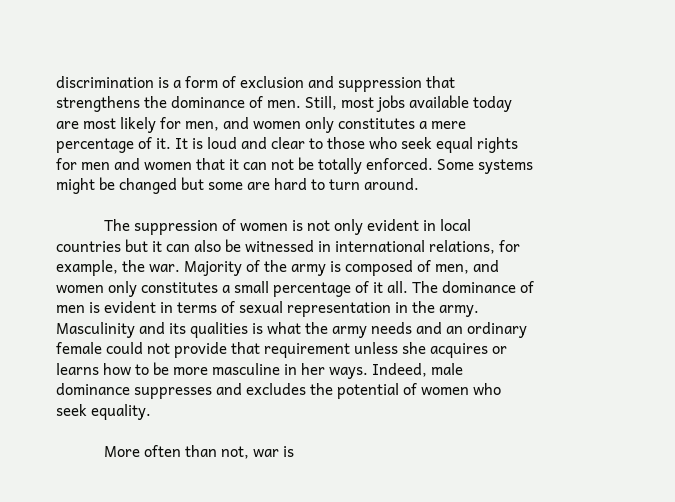discrimination is a form of exclusion and suppression that strengthens the dominance of men. Still, most jobs available today are most likely for men, and women only constitutes a mere percentage of it. It is loud and clear to those who seek equal rights for men and women that it can not be totally enforced. Some systems might be changed but some are hard to turn around.

            The suppression of women is not only evident in local countries but it can also be witnessed in international relations, for example, the war. Majority of the army is composed of men, and women only constitutes a small percentage of it all. The dominance of men is evident in terms of sexual representation in the army. Masculinity and its qualities is what the army needs and an ordinary female could not provide that requirement unless she acquires or learns how to be more masculine in her ways. Indeed, male dominance suppresses and excludes the potential of women who seek equality.

            More often than not, war is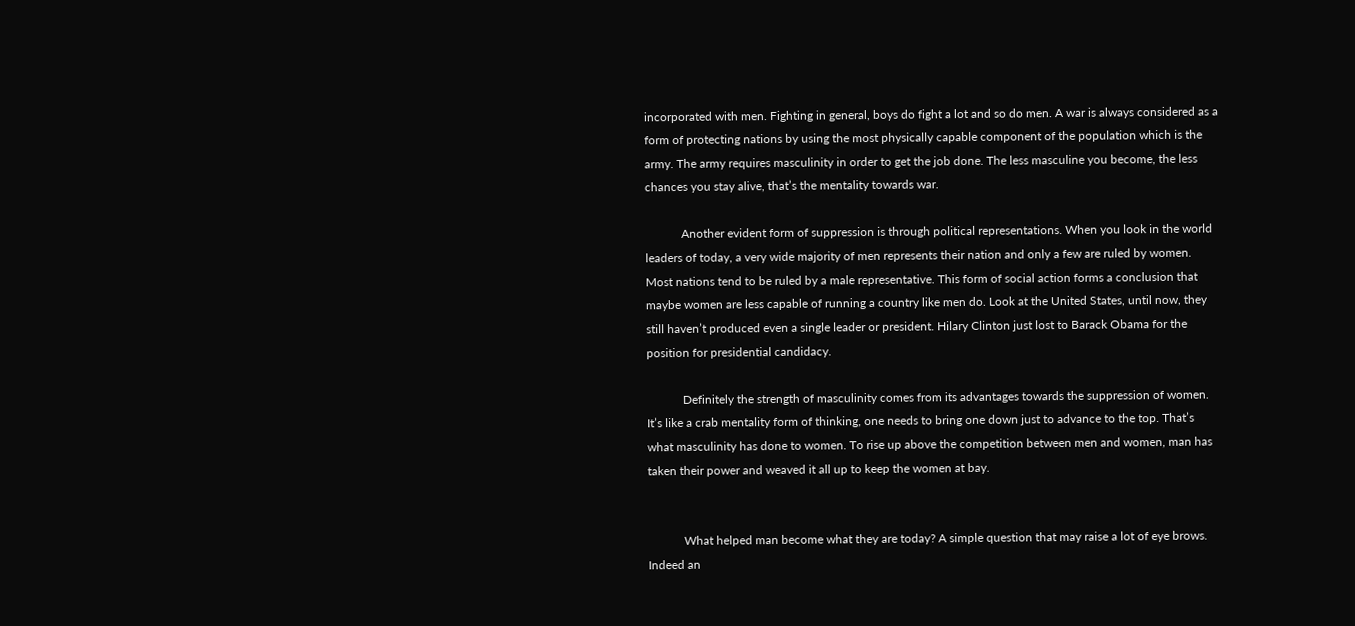incorporated with men. Fighting in general, boys do fight a lot and so do men. A war is always considered as a form of protecting nations by using the most physically capable component of the population which is the army. The army requires masculinity in order to get the job done. The less masculine you become, the less chances you stay alive, that’s the mentality towards war.

            Another evident form of suppression is through political representations. When you look in the world leaders of today, a very wide majority of men represents their nation and only a few are ruled by women. Most nations tend to be ruled by a male representative. This form of social action forms a conclusion that maybe women are less capable of running a country like men do. Look at the United States, until now, they still haven’t produced even a single leader or president. Hilary Clinton just lost to Barack Obama for the position for presidential candidacy.

            Definitely the strength of masculinity comes from its advantages towards the suppression of women. It’s like a crab mentality form of thinking, one needs to bring one down just to advance to the top. That’s what masculinity has done to women. To rise up above the competition between men and women, man has taken their power and weaved it all up to keep the women at bay.


            What helped man become what they are today? A simple question that may raise a lot of eye brows. Indeed an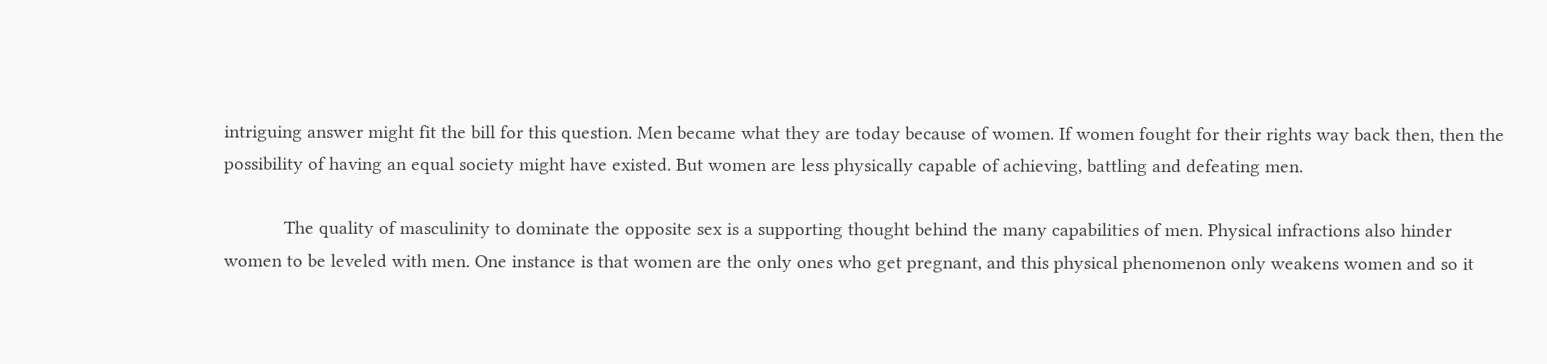intriguing answer might fit the bill for this question. Men became what they are today because of women. If women fought for their rights way back then, then the possibility of having an equal society might have existed. But women are less physically capable of achieving, battling and defeating men.

            The quality of masculinity to dominate the opposite sex is a supporting thought behind the many capabilities of men. Physical infractions also hinder women to be leveled with men. One instance is that women are the only ones who get pregnant, and this physical phenomenon only weakens women and so it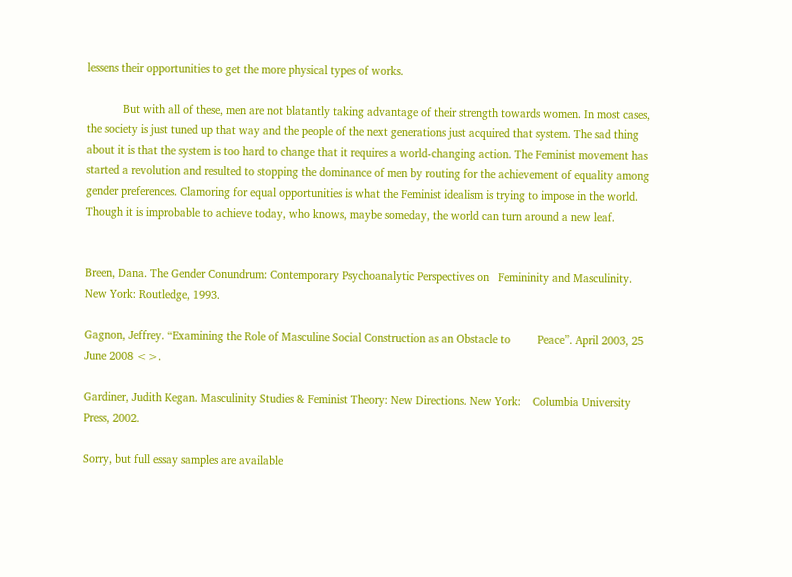lessens their opportunities to get the more physical types of works.

            But with all of these, men are not blatantly taking advantage of their strength towards women. In most cases, the society is just tuned up that way and the people of the next generations just acquired that system. The sad thing about it is that the system is too hard to change that it requires a world-changing action. The Feminist movement has started a revolution and resulted to stopping the dominance of men by routing for the achievement of equality among gender preferences. Clamoring for equal opportunities is what the Feminist idealism is trying to impose in the world. Though it is improbable to achieve today, who knows, maybe someday, the world can turn around a new leaf.


Breen, Dana. The Gender Conundrum: Contemporary Psychoanalytic Perspectives on   Femininity and Masculinity. New York: Routledge, 1993.

Gagnon, Jeffrey. “Examining the Role of Masculine Social Construction as an Obstacle to         Peace”. April 2003, 25 June 2008 <>.

Gardiner, Judith Kegan. Masculinity Studies & Feminist Theory: New Directions. New York:    Columbia University Press, 2002.

Sorry, but full essay samples are available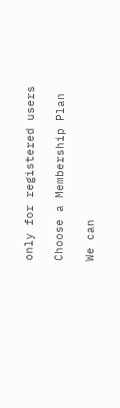only for registered users

Choose a Membership Plan

We can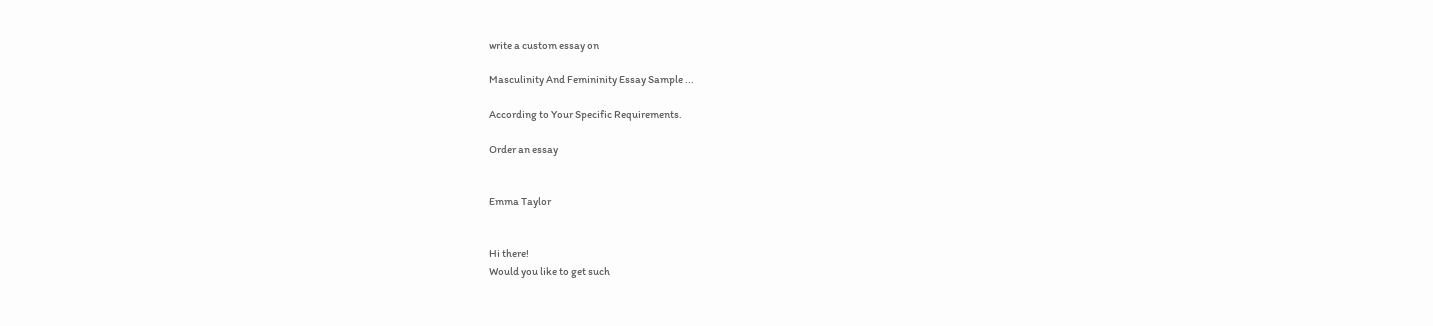write a custom essay on

Masculinity And Femininity Essay Sample ...

According to Your Specific Requirements.

Order an essay


Emma Taylor


Hi there!
Would you like to get such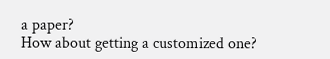a paper?
How about getting a customized one?